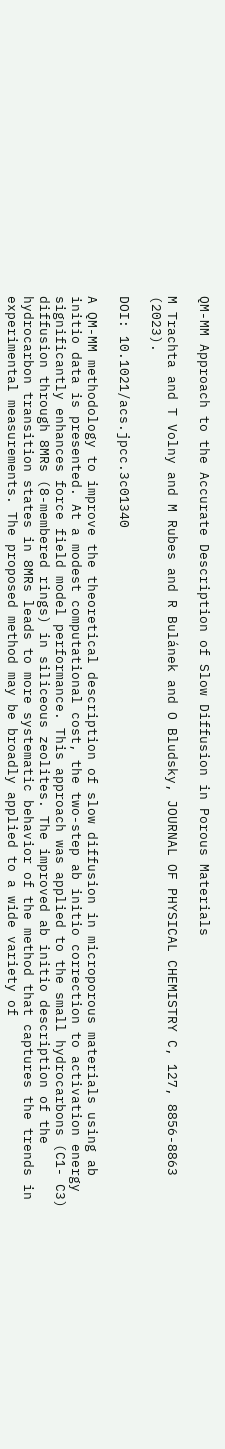QM-MM Approach to the Accurate Description of Slow Diffusion in Porous Materials

M Trachta and T Volny and M Rubes and R Bulánek and O Bludsky, JOURNAL OF PHYSICAL CHEMISTRY C, 127, 8856-8863 (2023).

DOI: 10.1021/acs.jpcc.3c01340

A QM-MM methodology to improve the theoretical description of slow diffusion in microporous materials using ab initio data is presented. At a modest computational cost, the two-step ab initio correction to activation energy significantly enhances force field model performance. This approach was applied to the small hydrocarbons (C1- C3) diffusion through 8MRs (8-membered rings) in siliceous zeolites. The improved ab initio description of the hydrocarbon transition states in 8MRs leads to more systematic behavior of the method that captures the trends in experimental measurements. The proposed method may be broadly applied to a wide variety of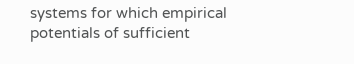systems for which empirical potentials of sufficient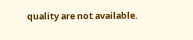quality are not available.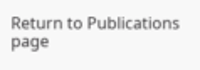Return to Publications page